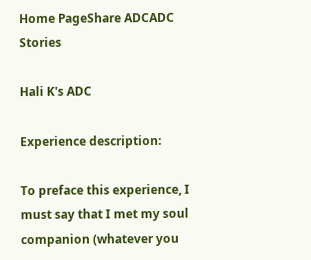Home PageShare ADCADC Stories

Hali K's ADC

Experience description:

To preface this experience, I must say that I met my soul companion (whatever you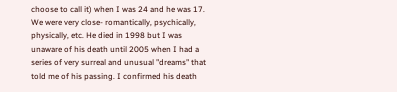choose to call it) when I was 24 and he was 17. We were very close- romantically, psychically, physically, etc. He died in 1998 but I was unaware of his death until 2005 when I had a series of very surreal and unusual "dreams" that told me of his passing. I confirmed his death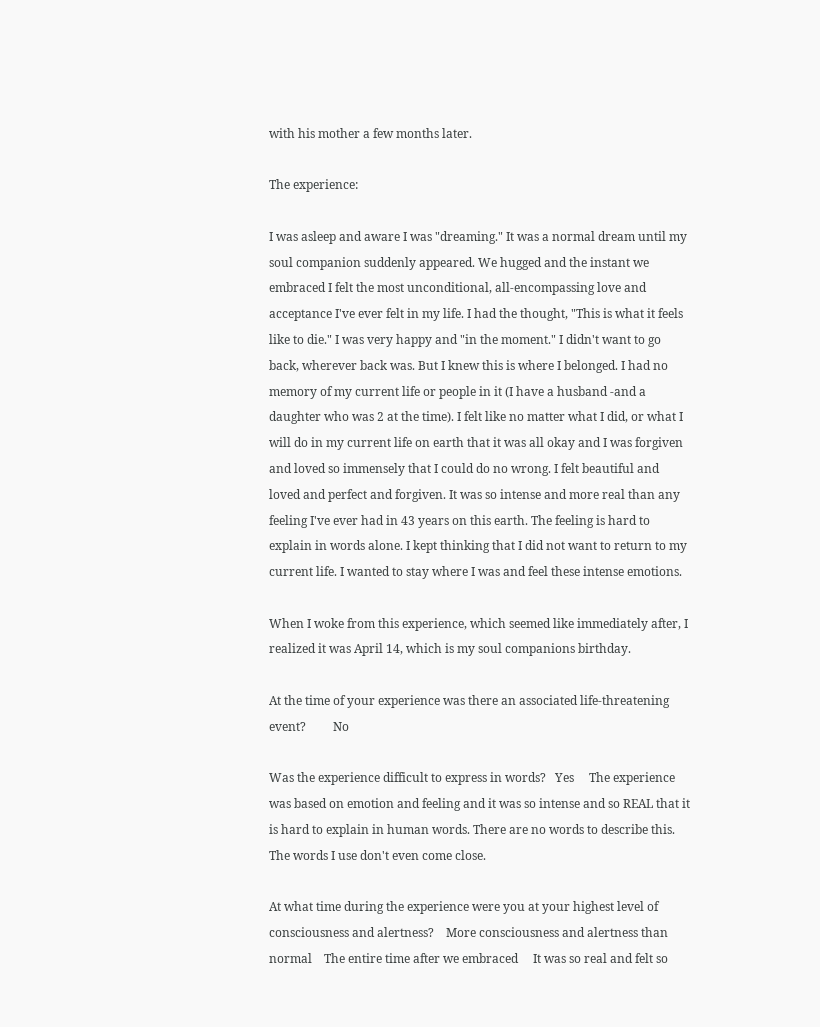with his mother a few months later.

The experience:

I was asleep and aware I was "dreaming." It was a normal dream until my soul companion suddenly appeared. We hugged and the instant we embraced I felt the most unconditional, all-encompassing love and acceptance I've ever felt in my life. I had the thought, "This is what it feels like to die." I was very happy and "in the moment." I didn't want to go back, wherever back was. But I knew this is where I belonged. I had no memory of my current life or people in it (I have a husband -and a daughter who was 2 at the time). I felt like no matter what I did, or what I will do in my current life on earth that it was all okay and I was forgiven and loved so immensely that I could do no wrong. I felt beautiful and loved and perfect and forgiven. It was so intense and more real than any feeling I've ever had in 43 years on this earth. The feeling is hard to explain in words alone. I kept thinking that I did not want to return to my current life. I wanted to stay where I was and feel these intense emotions.

When I woke from this experience, which seemed like immediately after, I realized it was April 14, which is my soul companions birthday.

At the time of your experience was there an associated life-threatening event?         No

Was the experience difficult to express in words?   Yes     The experience was based on emotion and feeling and it was so intense and so REAL that it is hard to explain in human words. There are no words to describe this. The words I use don't even come close.

At what time during the experience were you at your highest level of consciousness and alertness?    More consciousness and alertness than normal    The entire time after we embraced     It was so real and felt so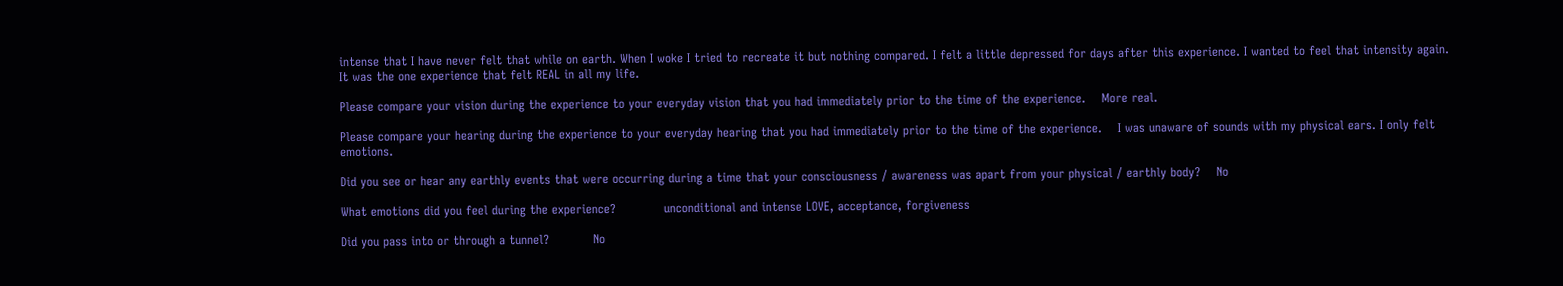intense that I have never felt that while on earth. When I woke I tried to recreate it but nothing compared. I felt a little depressed for days after this experience. I wanted to feel that intensity again. It was the one experience that felt REAL in all my life.

Please compare your vision during the experience to your everyday vision that you had immediately prior to the time of the experience.    More real.

Please compare your hearing during the experience to your everyday hearing that you had immediately prior to the time of the experience.    I was unaware of sounds with my physical ears. I only felt emotions.

Did you see or hear any earthly events that were occurring during a time that your consciousness / awareness was apart from your physical / earthly body?    No

What emotions did you feel during the experience?            unconditional and intense LOVE, acceptance, forgiveness

Did you pass into or through a tunnel?           No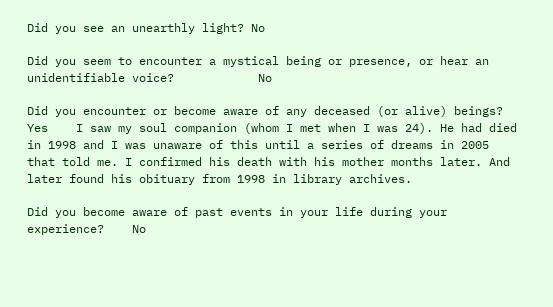Did you see an unearthly light? No

Did you seem to encounter a mystical being or presence, or hear an unidentifiable voice?            No

Did you encounter or become aware of any deceased (or alive) beings?         Yes    I saw my soul companion (whom I met when I was 24). He had died in 1998 and I was unaware of this until a series of dreams in 2005 that told me. I confirmed his death with his mother months later. And later found his obituary from 1998 in library archives.

Did you become aware of past events in your life during your experience?    No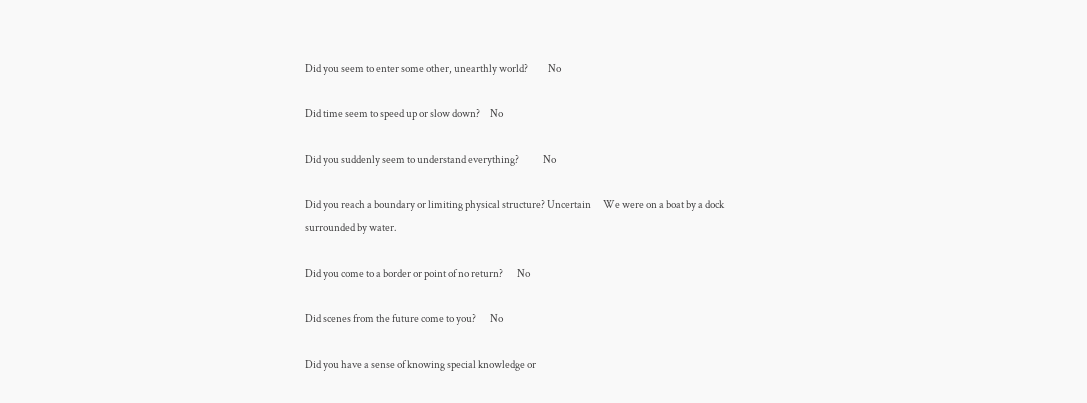Did you seem to enter some other, unearthly world?          No

Did time seem to speed up or slow down?     No

Did you suddenly seem to understand everything?            No

Did you reach a boundary or limiting physical structure? Uncertain      We were on a boat by a dock surrounded by water.

Did you come to a border or point of no return?       No

Did scenes from the future come to you?       No

Did you have a sense of knowing special knowledge or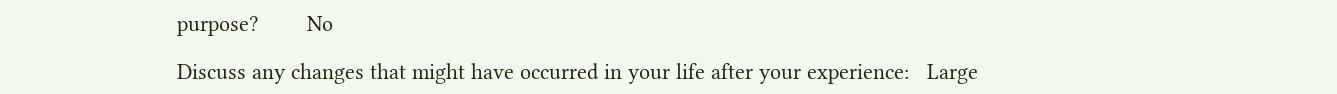purpose?        No

Discuss any changes that might have occurred in your life after your experience:   Large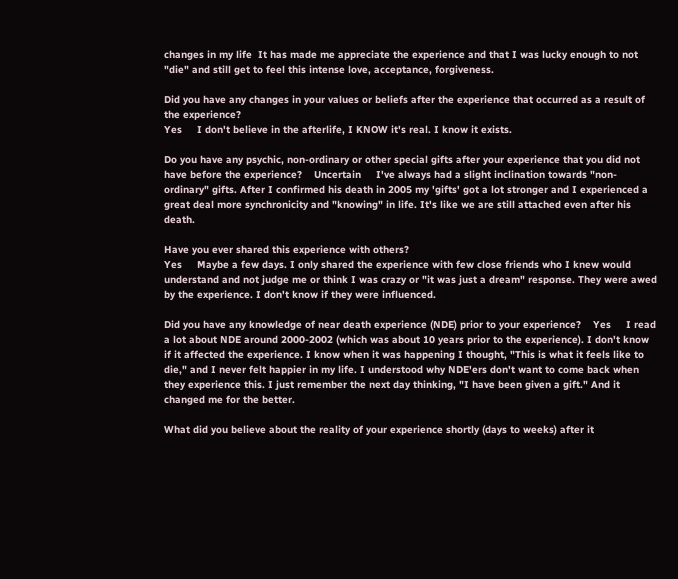changes in my life  It has made me appreciate the experience and that I was lucky enough to not "die" and still get to feel this intense love, acceptance, forgiveness.

Did you have any changes in your values or beliefs after the experience that occurred as a result of the experience?
Yes     I don't believe in the afterlife, I KNOW it's real. I know it exists.

Do you have any psychic, non-ordinary or other special gifts after your experience that you did not have before the experience?    Uncertain     I've always had a slight inclination towards "non-ordinary" gifts. After I confirmed his death in 2005 my 'gifts' got a lot stronger and I experienced a great deal more synchronicity and "knowing" in life. It's like we are still attached even after his death.

Have you ever shared this experience with others?
Yes     Maybe a few days. I only shared the experience with few close friends who I knew would understand and not judge me or think I was crazy or "it was just a dream" response. They were awed by the experience. I don't know if they were influenced.

Did you have any knowledge of near death experience (NDE) prior to your experience?    Yes     I read a lot about NDE around 2000-2002 (which was about 10 years prior to the experience). I don't know if it affected the experience. I know when it was happening I thought, "This is what it feels like to die," and I never felt happier in my life. I understood why NDE'ers don't want to come back when they experience this. I just remember the next day thinking, "I have been given a gift." And it changed me for the better.

What did you believe about the reality of your experience shortly (days to weeks) after it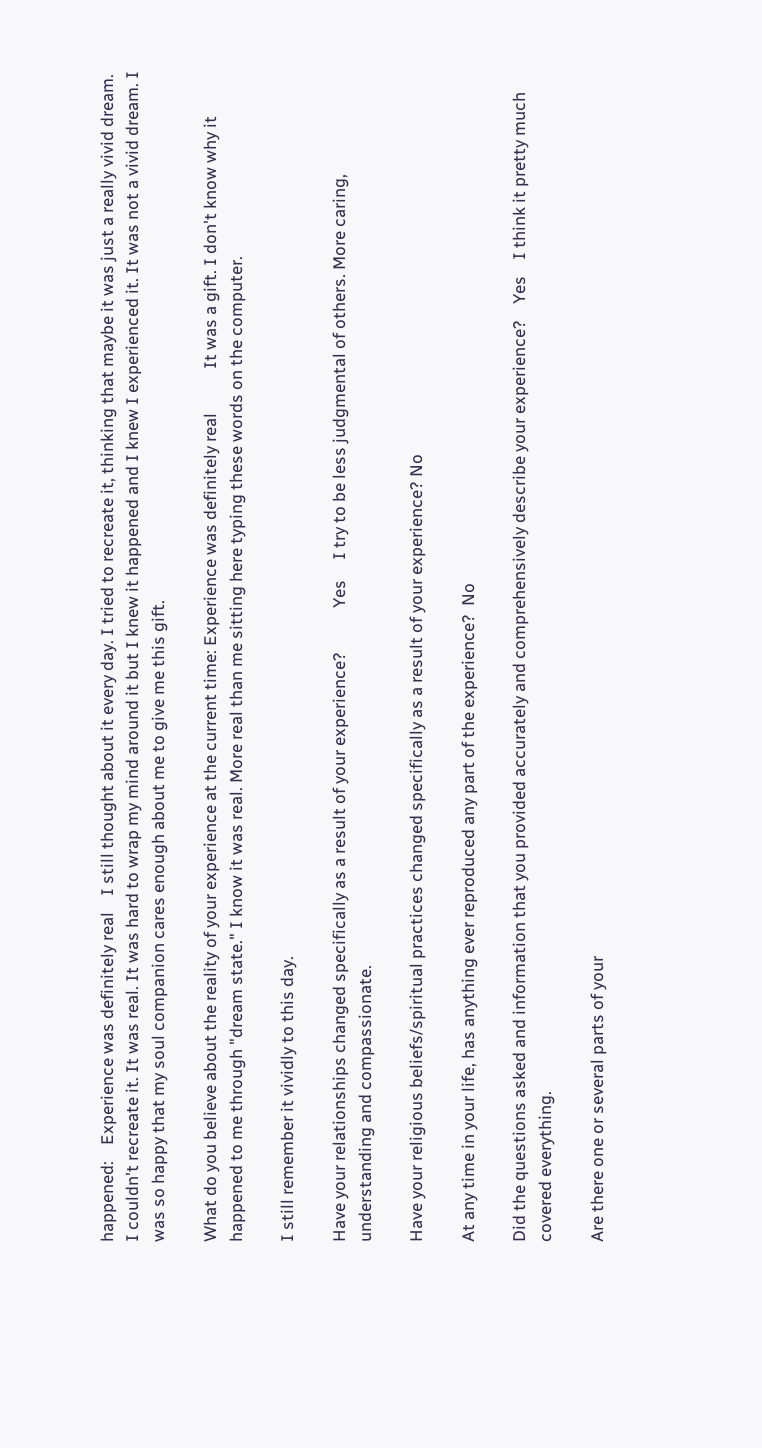happened:    Experience was definitely real    I still thought about it every day. I tried to recreate it, thinking that maybe it was just a really vivid dream. I couldn't recreate it. It was real. It was hard to wrap my mind around it but I knew it happened and I knew I experienced it. It was not a vivid dream. I was so happy that my soul companion cares enough about me to give me this gift.

What do you believe about the reality of your experience at the current time: Experience was definitely real           It was a gift. I don't know why it happened to me through "dream state." I know it was real. More real than me sitting here typing these words on the computer.

I still remember it vividly to this day.

Have your relationships changed specifically as a result of your experience?           Yes     I try to be less judgmental of others. More caring, understanding and compassionate.

Have your religious beliefs/spiritual practices changed specifically as a result of your experience? No

At any time in your life, has anything ever reproduced any part of the experience?  No

Did the questions asked and information that you provided accurately and comprehensively describe your experience?    Yes    I think it pretty much covered everything.

Are there one or several parts of your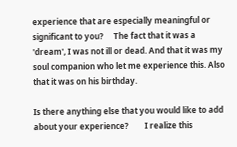experience that are especially meaningful or significant to you?     The fact that it was a 'dream', I was not ill or dead. And that it was my soul companion who let me experience this. Also that it was on his birthday.

Is there anything else that you would like to add about your experience?        I realize this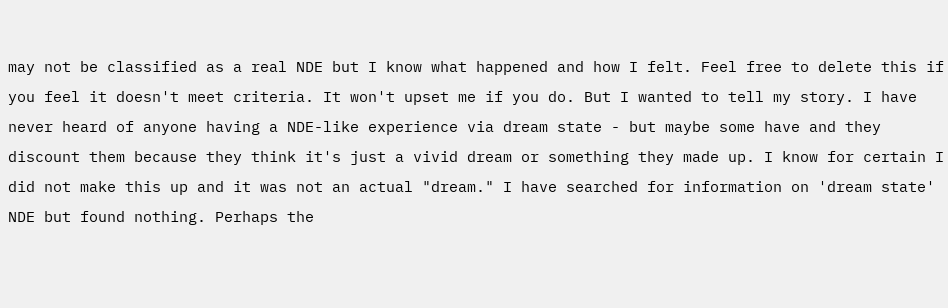may not be classified as a real NDE but I know what happened and how I felt. Feel free to delete this if you feel it doesn't meet criteria. It won't upset me if you do. But I wanted to tell my story. I have never heard of anyone having a NDE-like experience via dream state - but maybe some have and they discount them because they think it's just a vivid dream or something they made up. I know for certain I did not make this up and it was not an actual "dream." I have searched for information on 'dream state' NDE but found nothing. Perhaps the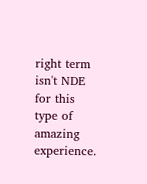right term isn't NDE for this type of amazing experience.